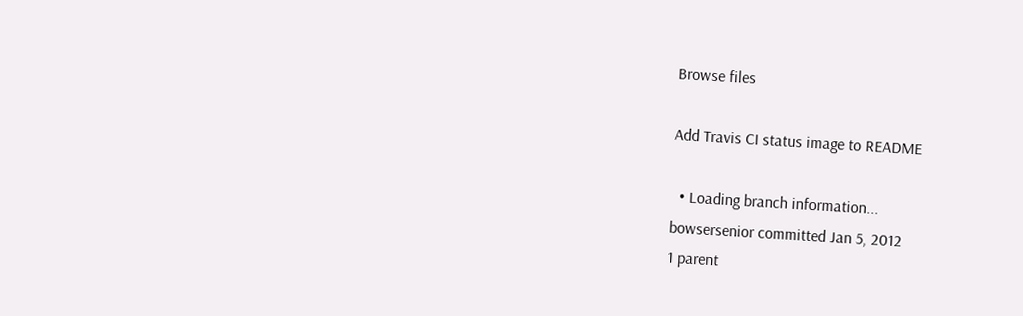Browse files

Add Travis CI status image to README

  • Loading branch information...
bowsersenior committed Jan 5, 2012
1 parent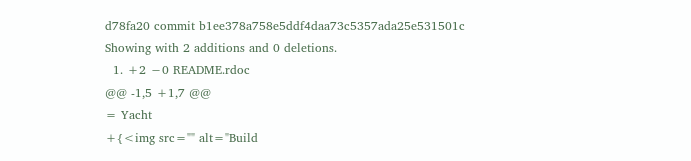d78fa20 commit b1ee378a758e5ddf4daa73c5357ada25e531501c
Showing with 2 additions and 0 deletions.
  1. +2 −0 README.rdoc
@@ -1,5 +1,7 @@
= Yacht
+{<img src="" alt="Build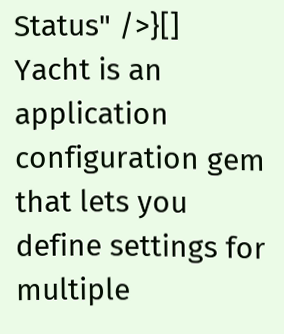Status" />}[]
Yacht is an application configuration gem that lets you define settings for multiple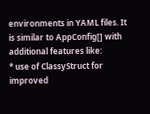environments in YAML files. It is similar to AppConfig[] with additional features like:
* use of ClassyStruct for improved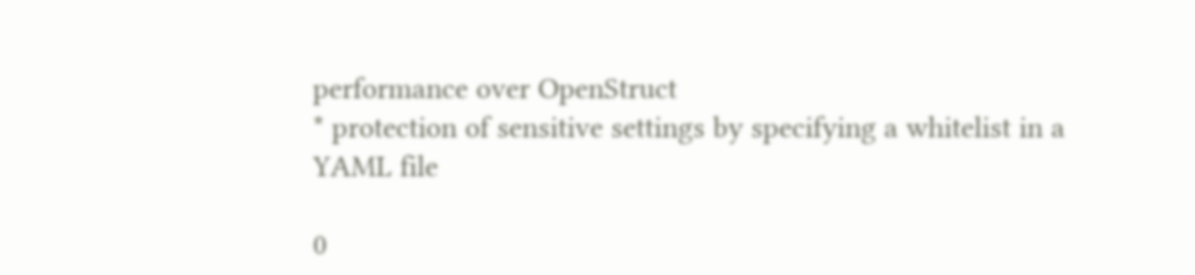performance over OpenStruct
* protection of sensitive settings by specifying a whitelist in a YAML file

0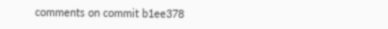comments on commit b1ee378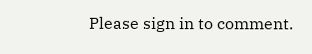Please sign in to comment.